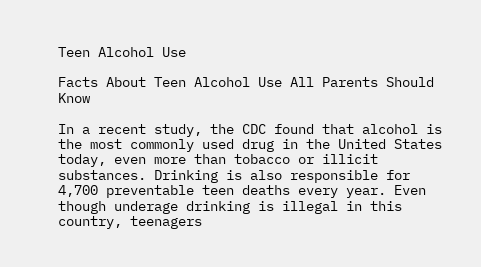Teen Alcohol Use

Facts About Teen Alcohol Use All Parents Should Know

In a recent study, the CDC found that alcohol is the most commonly used drug in the United States today, even more than tobacco or illicit substances. Drinking is also responsible for 4,700 preventable teen deaths every year. Even though underage drinking is illegal in this country, teenagers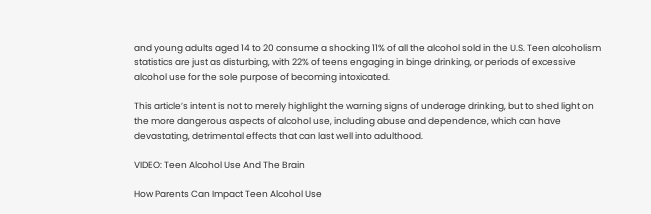and young adults aged 14 to 20 consume a shocking 11% of all the alcohol sold in the U.S. Teen alcoholism statistics are just as disturbing, with 22% of teens engaging in binge drinking, or periods of excessive alcohol use for the sole purpose of becoming intoxicated.

This article’s intent is not to merely highlight the warning signs of underage drinking, but to shed light on the more dangerous aspects of alcohol use, including abuse and dependence, which can have devastating, detrimental effects that can last well into adulthood.

VIDEO: Teen Alcohol Use And The Brain

How Parents Can Impact Teen Alcohol Use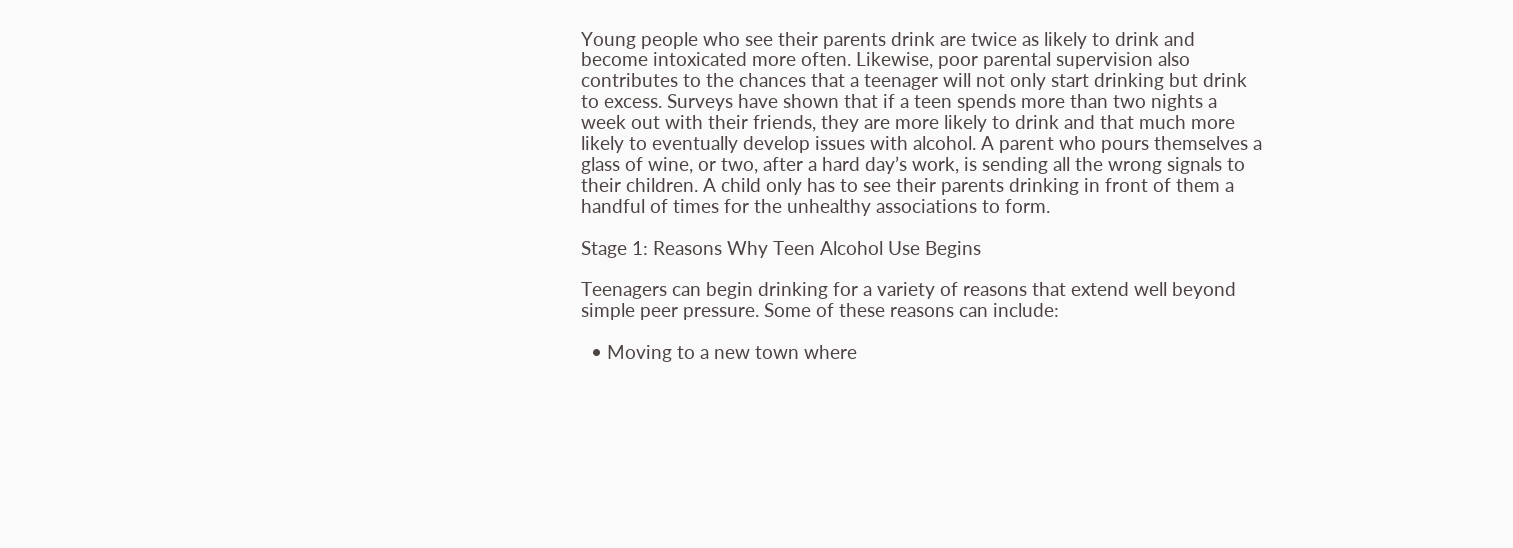Young people who see their parents drink are twice as likely to drink and become intoxicated more often. Likewise, poor parental supervision also contributes to the chances that a teenager will not only start drinking but drink to excess. Surveys have shown that if a teen spends more than two nights a week out with their friends, they are more likely to drink and that much more likely to eventually develop issues with alcohol. A parent who pours themselves a glass of wine, or two, after a hard day’s work, is sending all the wrong signals to their children. A child only has to see their parents drinking in front of them a handful of times for the unhealthy associations to form.

Stage 1: Reasons Why Teen Alcohol Use Begins

Teenagers can begin drinking for a variety of reasons that extend well beyond simple peer pressure. Some of these reasons can include:

  • Moving to a new town where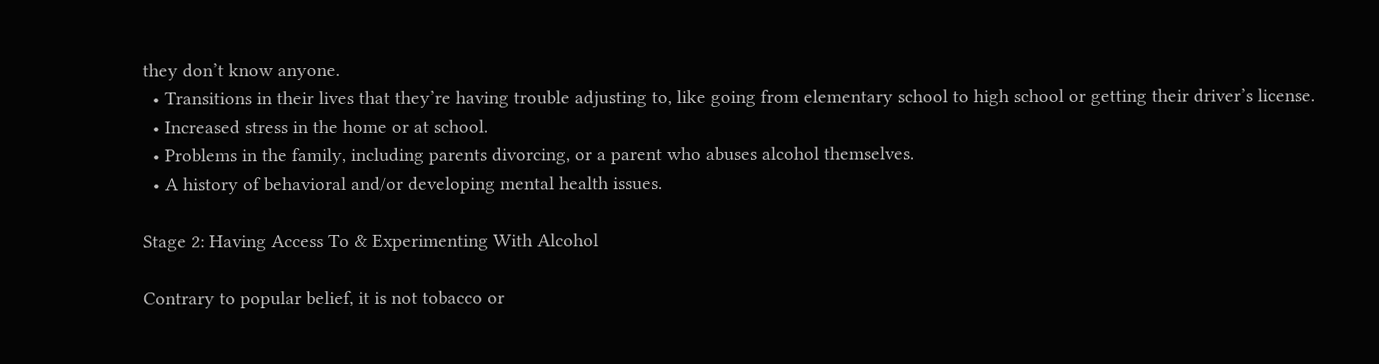they don’t know anyone.
  • Transitions in their lives that they’re having trouble adjusting to, like going from elementary school to high school or getting their driver’s license.
  • Increased stress in the home or at school.
  • Problems in the family, including parents divorcing, or a parent who abuses alcohol themselves.
  • A history of behavioral and/or developing mental health issues.

Stage 2: Having Access To & Experimenting With Alcohol

Contrary to popular belief, it is not tobacco or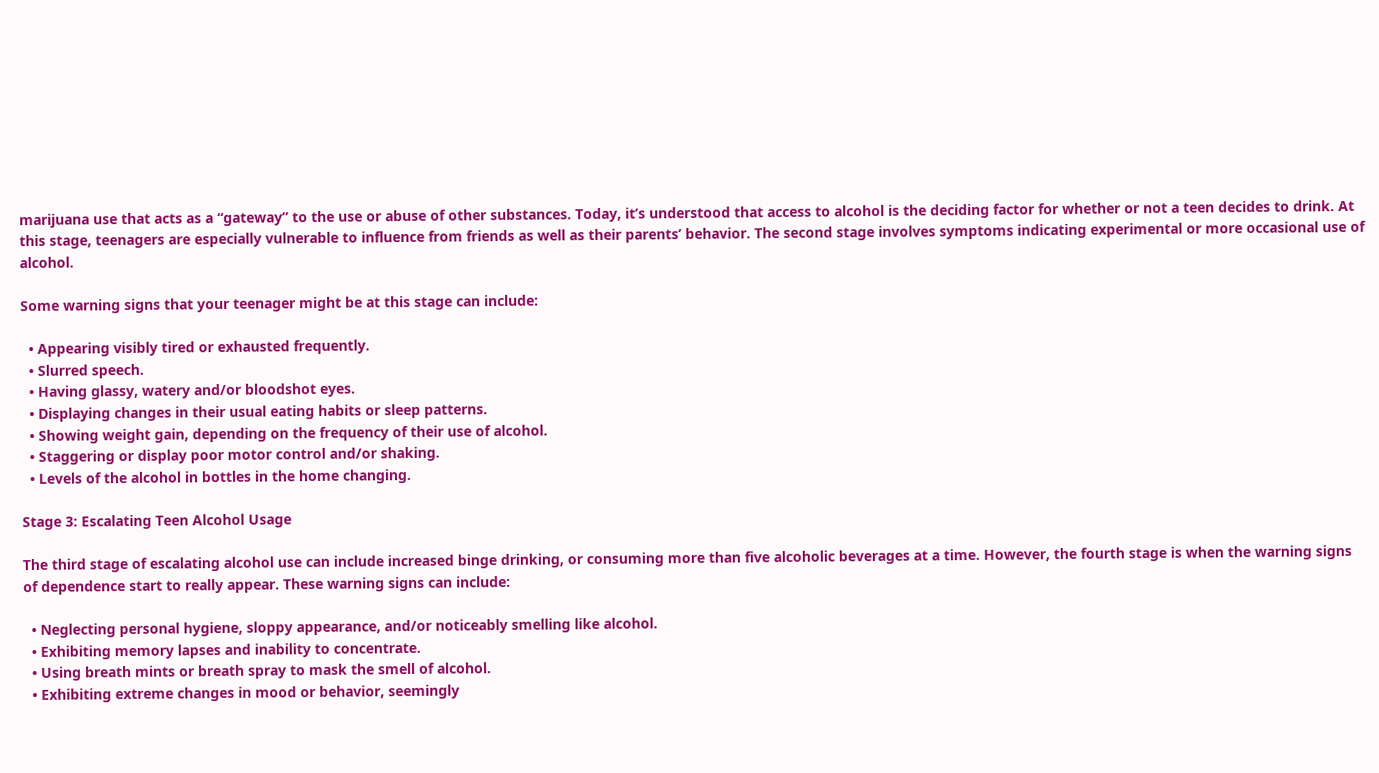marijuana use that acts as a “gateway” to the use or abuse of other substances. Today, it’s understood that access to alcohol is the deciding factor for whether or not a teen decides to drink. At this stage, teenagers are especially vulnerable to influence from friends as well as their parents’ behavior. The second stage involves symptoms indicating experimental or more occasional use of alcohol.

Some warning signs that your teenager might be at this stage can include:

  • Appearing visibly tired or exhausted frequently.
  • Slurred speech.
  • Having glassy, watery and/or bloodshot eyes.
  • Displaying changes in their usual eating habits or sleep patterns.
  • Showing weight gain, depending on the frequency of their use of alcohol.
  • Staggering or display poor motor control and/or shaking.
  • Levels of the alcohol in bottles in the home changing.

Stage 3: Escalating Teen Alcohol Usage

The third stage of escalating alcohol use can include increased binge drinking, or consuming more than five alcoholic beverages at a time. However, the fourth stage is when the warning signs of dependence start to really appear. These warning signs can include:

  • Neglecting personal hygiene, sloppy appearance, and/or noticeably smelling like alcohol.
  • Exhibiting memory lapses and inability to concentrate.
  • Using breath mints or breath spray to mask the smell of alcohol.
  • Exhibiting extreme changes in mood or behavior, seemingly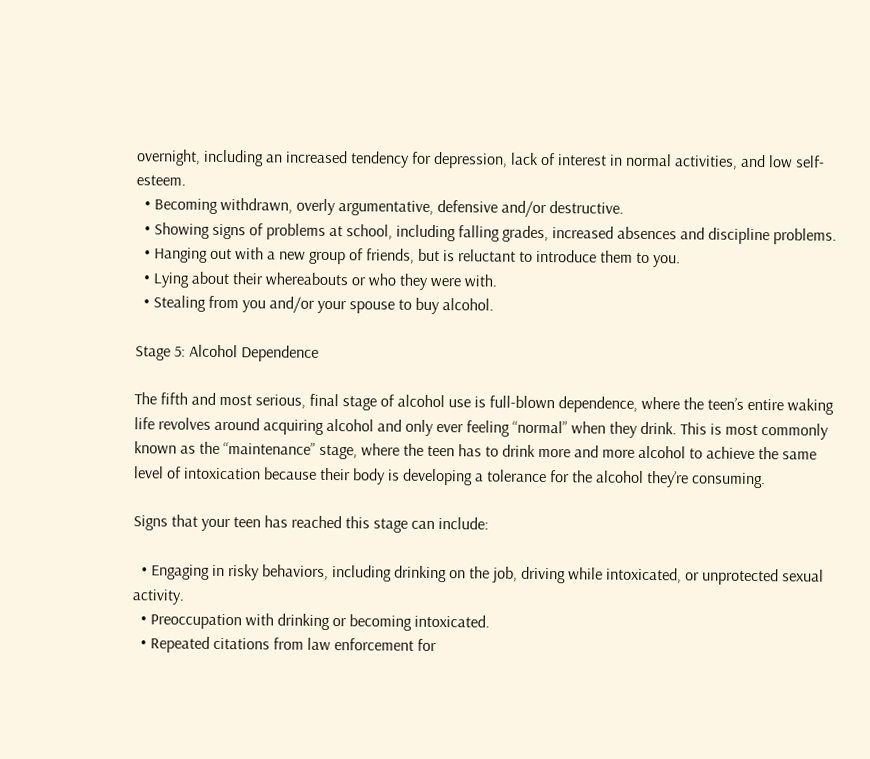overnight, including an increased tendency for depression, lack of interest in normal activities, and low self-esteem.
  • Becoming withdrawn, overly argumentative, defensive and/or destructive.
  • Showing signs of problems at school, including falling grades, increased absences and discipline problems.
  • Hanging out with a new group of friends, but is reluctant to introduce them to you.
  • Lying about their whereabouts or who they were with.
  • Stealing from you and/or your spouse to buy alcohol.

Stage 5: Alcohol Dependence

The fifth and most serious, final stage of alcohol use is full-blown dependence, where the teen’s entire waking life revolves around acquiring alcohol and only ever feeling “normal” when they drink. This is most commonly known as the “maintenance” stage, where the teen has to drink more and more alcohol to achieve the same level of intoxication because their body is developing a tolerance for the alcohol they’re consuming.

Signs that your teen has reached this stage can include:

  • Engaging in risky behaviors, including drinking on the job, driving while intoxicated, or unprotected sexual activity.
  • Preoccupation with drinking or becoming intoxicated.
  • Repeated citations from law enforcement for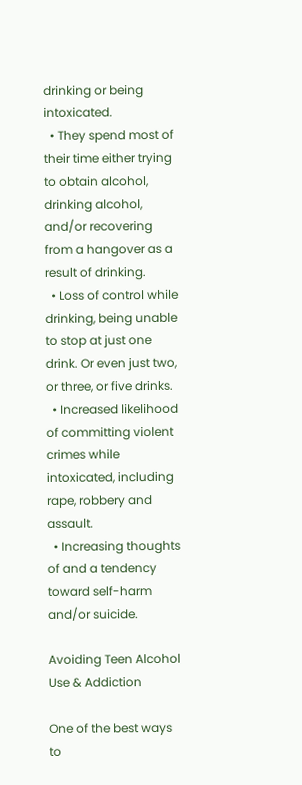drinking or being intoxicated.
  • They spend most of their time either trying to obtain alcohol, drinking alcohol, and/or recovering from a hangover as a result of drinking.
  • Loss of control while drinking, being unable to stop at just one drink. Or even just two, or three, or five drinks.
  • Increased likelihood of committing violent crimes while intoxicated, including rape, robbery and assault.
  • Increasing thoughts of and a tendency toward self-harm and/or suicide.

Avoiding Teen Alcohol Use & Addiction

One of the best ways to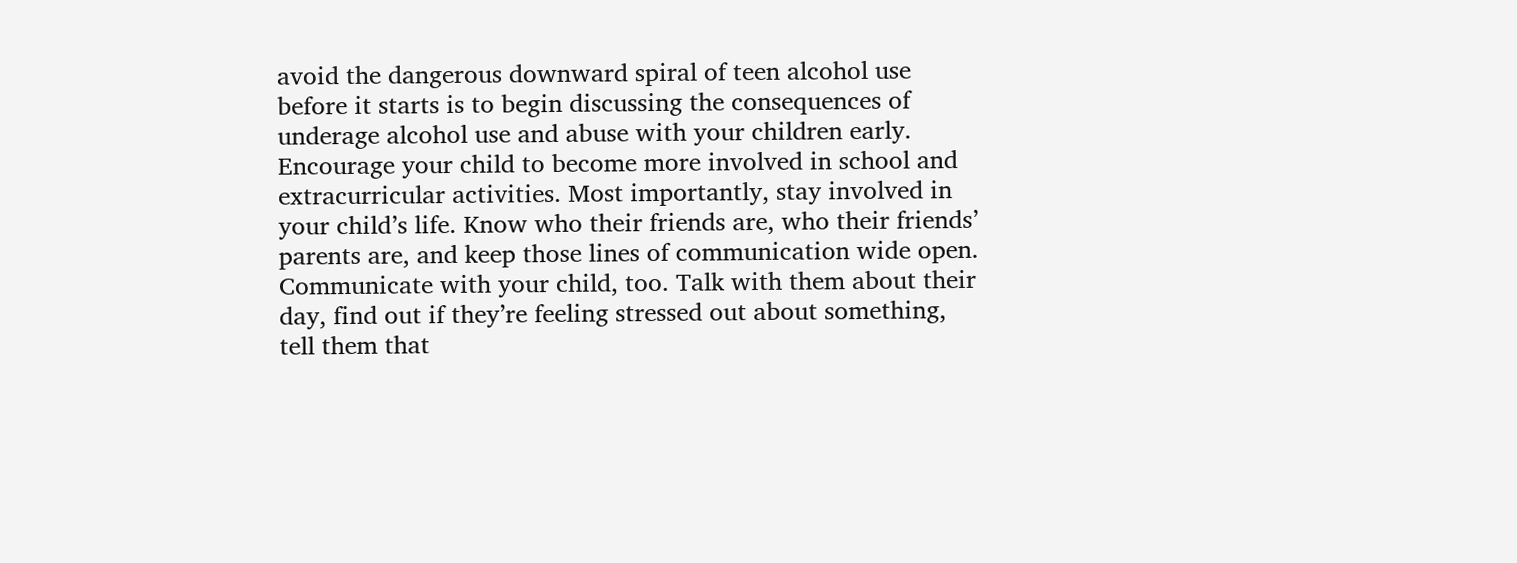avoid the dangerous downward spiral of teen alcohol use before it starts is to begin discussing the consequences of underage alcohol use and abuse with your children early. Encourage your child to become more involved in school and extracurricular activities. Most importantly, stay involved in your child’s life. Know who their friends are, who their friends’ parents are, and keep those lines of communication wide open. Communicate with your child, too. Talk with them about their day, find out if they’re feeling stressed out about something, tell them that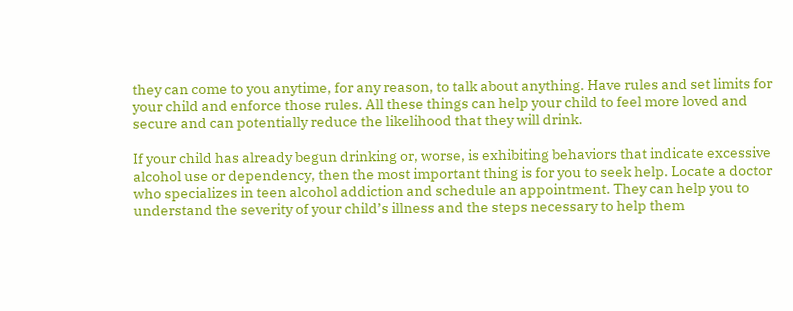they can come to you anytime, for any reason, to talk about anything. Have rules and set limits for your child and enforce those rules. All these things can help your child to feel more loved and secure and can potentially reduce the likelihood that they will drink.

If your child has already begun drinking or, worse, is exhibiting behaviors that indicate excessive alcohol use or dependency, then the most important thing is for you to seek help. Locate a doctor who specializes in teen alcohol addiction and schedule an appointment. They can help you to understand the severity of your child’s illness and the steps necessary to help them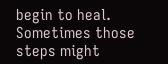begin to heal. Sometimes those steps might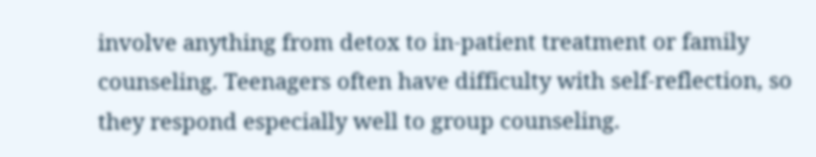involve anything from detox to in-patient treatment or family counseling. Teenagers often have difficulty with self-reflection, so they respond especially well to group counseling.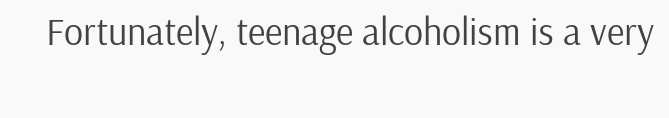Fortunately, teenage alcoholism is a very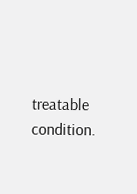treatable condition.